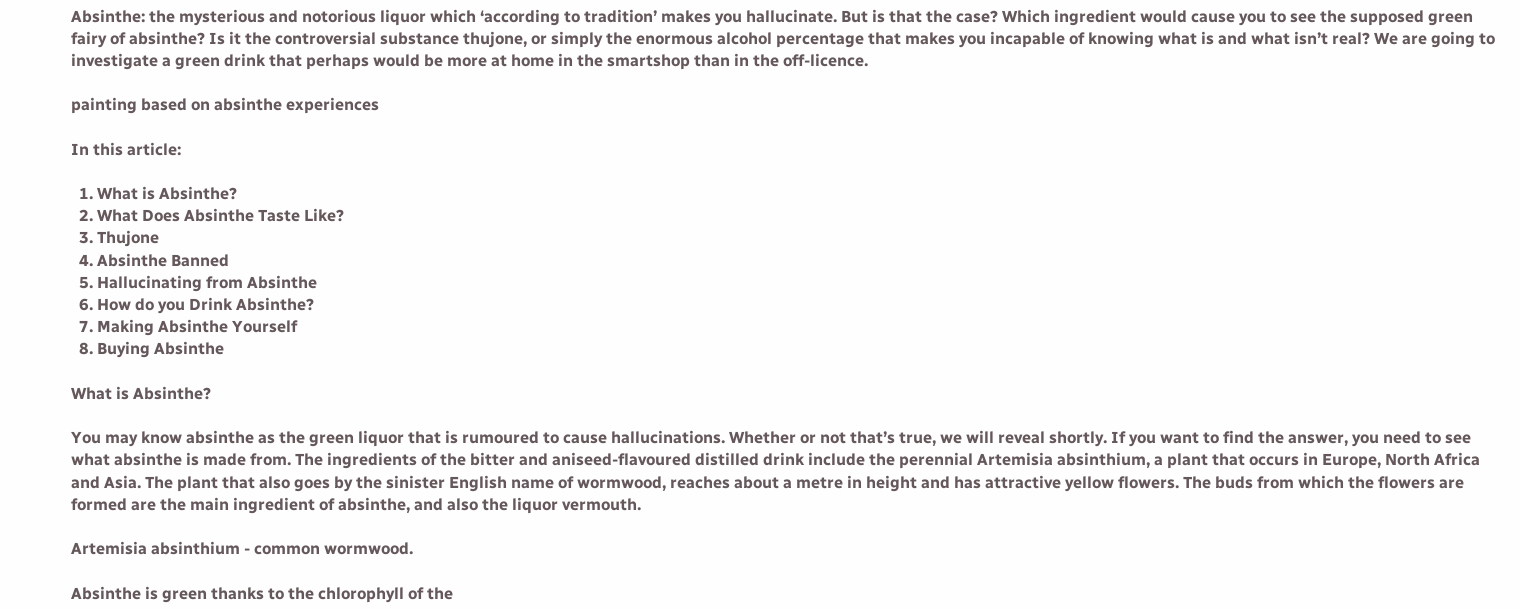Absinthe: the mysterious and notorious liquor which ‘according to tradition’ makes you hallucinate. But is that the case? Which ingredient would cause you to see the supposed green fairy of absinthe? Is it the controversial substance thujone, or simply the enormous alcohol percentage that makes you incapable of knowing what is and what isn’t real? We are going to investigate a green drink that perhaps would be more at home in the smartshop than in the off-licence.

painting based on absinthe experiences

In this article:

  1. What is Absinthe?
  2. What Does Absinthe Taste Like?
  3. Thujone
  4. Absinthe Banned
  5. Hallucinating from Absinthe
  6. How do you Drink Absinthe?
  7. Making Absinthe Yourself
  8. Buying Absinthe

What is Absinthe?

You may know absinthe as the green liquor that is rumoured to cause hallucinations. Whether or not that’s true, we will reveal shortly. If you want to find the answer, you need to see what absinthe is made from. The ingredients of the bitter and aniseed-flavoured distilled drink include the perennial Artemisia absinthium, a plant that occurs in Europe, North Africa and Asia. The plant that also goes by the sinister English name of wormwood, reaches about a metre in height and has attractive yellow flowers. The buds from which the flowers are formed are the main ingredient of absinthe, and also the liquor vermouth.

Artemisia absinthium - common wormwood.

Absinthe is green thanks to the chlorophyll of the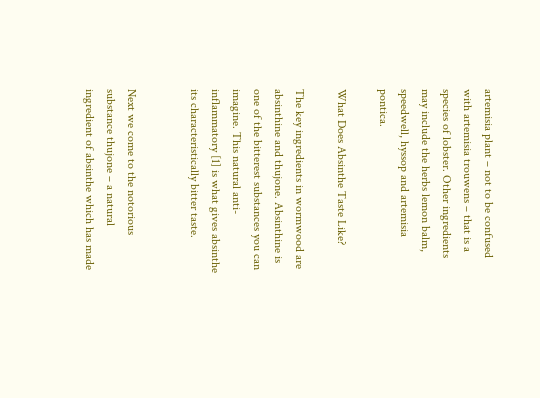artemisia plant – not to be confused with artemisia trouwens – that is a species of lobster. Other ingredients may include the herbs lemon balm, speedwell, hyssop and artemisia pontica.

What Does Absinthe Taste Like?

The key ingredients in wormwood are absinthine and thujone. Absinthine is one of the bitterest substances you can imagine. This natural anti-inflammatory [1] is what gives absinthe its characteristically bitter taste.


Next we come to the notorious substance thujone – a natural ingredient of absinthe which has made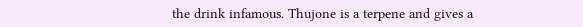the drink infamous. Thujone is a terpene and gives a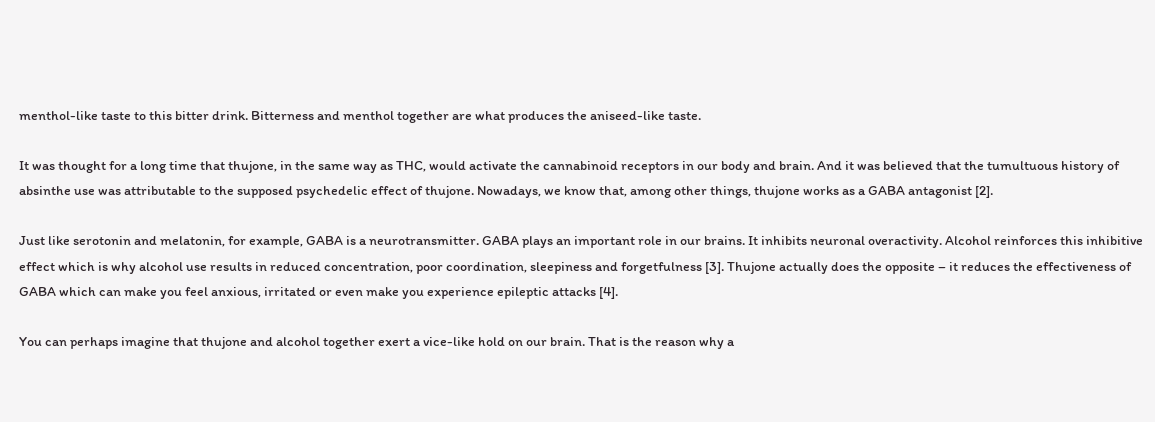menthol-like taste to this bitter drink. Bitterness and menthol together are what produces the aniseed-like taste.

It was thought for a long time that thujone, in the same way as THC, would activate the cannabinoid receptors in our body and brain. And it was believed that the tumultuous history of absinthe use was attributable to the supposed psychedelic effect of thujone. Nowadays, we know that, among other things, thujone works as a GABA antagonist [2].

Just like serotonin and melatonin, for example, GABA is a neurotransmitter. GABA plays an important role in our brains. It inhibits neuronal overactivity. Alcohol reinforces this inhibitive effect which is why alcohol use results in reduced concentration, poor coordination, sleepiness and forgetfulness [3]. Thujone actually does the opposite – it reduces the effectiveness of GABA which can make you feel anxious, irritated or even make you experience epileptic attacks [4].

You can perhaps imagine that thujone and alcohol together exert a vice-like hold on our brain. That is the reason why a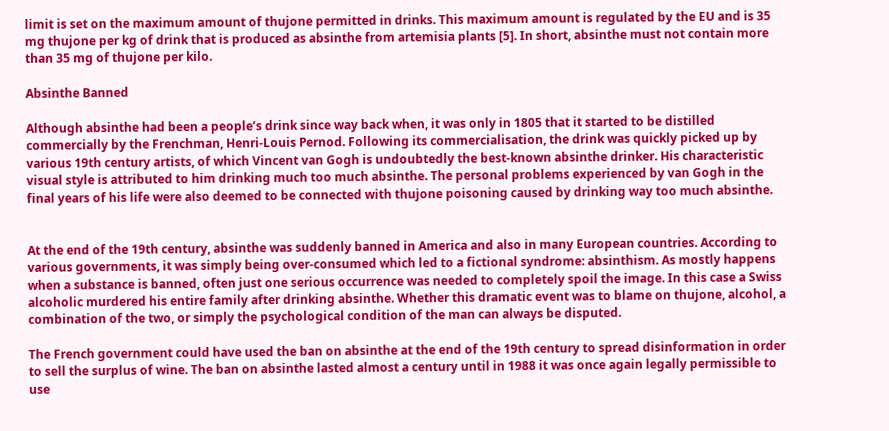limit is set on the maximum amount of thujone permitted in drinks. This maximum amount is regulated by the EU and is 35 mg thujone per kg of drink that is produced as absinthe from artemisia plants [5]. In short, absinthe must not contain more than 35 mg of thujone per kilo.

Absinthe Banned

Although absinthe had been a people’s drink since way back when, it was only in 1805 that it started to be distilled commercially by the Frenchman, Henri-Louis Pernod. Following its commercialisation, the drink was quickly picked up by various 19th century artists, of which Vincent van Gogh is undoubtedly the best-known absinthe drinker. His characteristic visual style is attributed to him drinking much too much absinthe. The personal problems experienced by van Gogh in the final years of his life were also deemed to be connected with thujone poisoning caused by drinking way too much absinthe.


At the end of the 19th century, absinthe was suddenly banned in America and also in many European countries. According to various governments, it was simply being over-consumed which led to a fictional syndrome: absinthism. As mostly happens when a substance is banned, often just one serious occurrence was needed to completely spoil the image. In this case a Swiss alcoholic murdered his entire family after drinking absinthe. Whether this dramatic event was to blame on thujone, alcohol, a combination of the two, or simply the psychological condition of the man can always be disputed.

The French government could have used the ban on absinthe at the end of the 19th century to spread disinformation in order to sell the surplus of wine. The ban on absinthe lasted almost a century until in 1988 it was once again legally permissible to use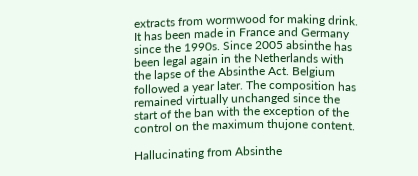extracts from wormwood for making drink. It has been made in France and Germany since the 1990s. Since 2005 absinthe has been legal again in the Netherlands with the lapse of the Absinthe Act. Belgium followed a year later. The composition has remained virtually unchanged since the start of the ban with the exception of the control on the maximum thujone content.

Hallucinating from Absinthe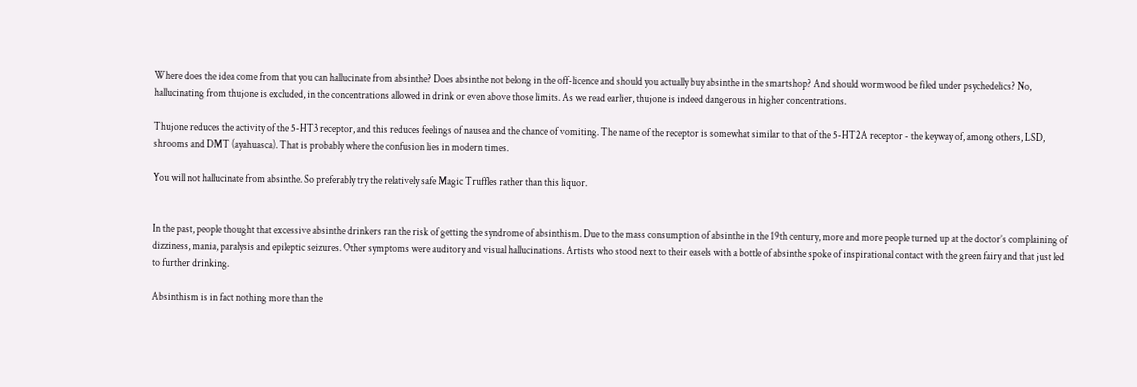Where does the idea come from that you can hallucinate from absinthe? Does absinthe not belong in the off-licence and should you actually buy absinthe in the smartshop? And should wormwood be filed under psychedelics? No, hallucinating from thujone is excluded, in the concentrations allowed in drink or even above those limits. As we read earlier, thujone is indeed dangerous in higher concentrations.

Thujone reduces the activity of the 5-HT3 receptor, and this reduces feelings of nausea and the chance of vomiting. The name of the receptor is somewhat similar to that of the 5-HT2A receptor - the keyway of, among others, LSD, shrooms and DMT (ayahuasca). That is probably where the confusion lies in modern times.

You will not hallucinate from absinthe. So preferably try the relatively safe Magic Truffles rather than this liquor.


In the past, people thought that excessive absinthe drinkers ran the risk of getting the syndrome of absinthism. Due to the mass consumption of absinthe in the 19th century, more and more people turned up at the doctor’s complaining of dizziness, mania, paralysis and epileptic seizures. Other symptoms were auditory and visual hallucinations. Artists who stood next to their easels with a bottle of absinthe spoke of inspirational contact with the green fairy and that just led to further drinking.

Absinthism is in fact nothing more than the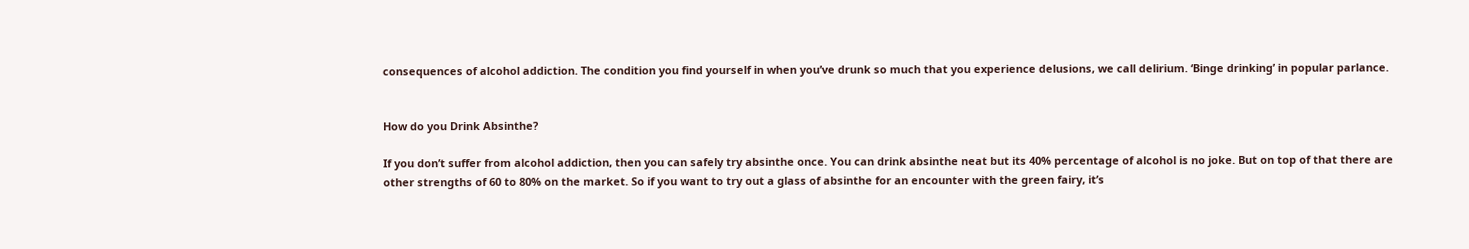consequences of alcohol addiction. The condition you find yourself in when you’ve drunk so much that you experience delusions, we call delirium. ‘Binge drinking’ in popular parlance.


How do you Drink Absinthe?

If you don’t suffer from alcohol addiction, then you can safely try absinthe once. You can drink absinthe neat but its 40% percentage of alcohol is no joke. But on top of that there are other strengths of 60 to 80% on the market. So if you want to try out a glass of absinthe for an encounter with the green fairy, it’s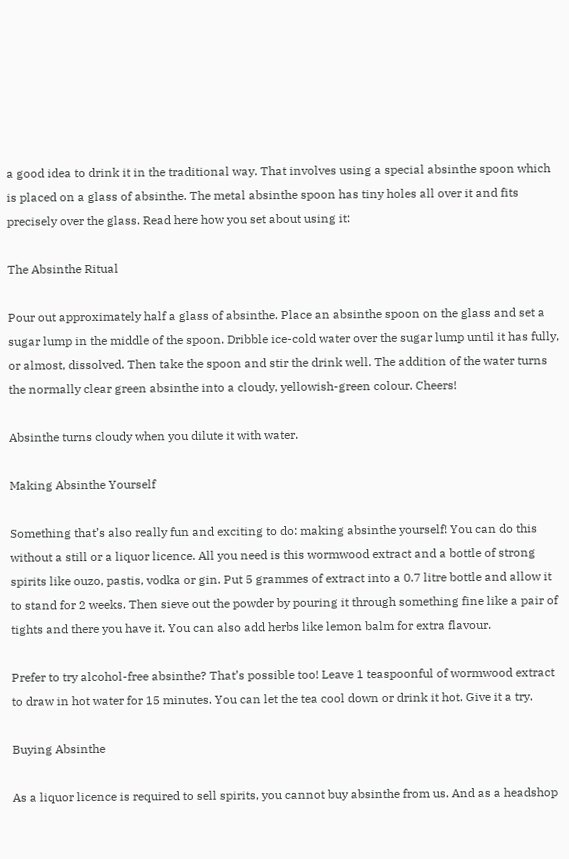a good idea to drink it in the traditional way. That involves using a special absinthe spoon which is placed on a glass of absinthe. The metal absinthe spoon has tiny holes all over it and fits precisely over the glass. Read here how you set about using it:

The Absinthe Ritual

Pour out approximately half a glass of absinthe. Place an absinthe spoon on the glass and set a sugar lump in the middle of the spoon. Dribble ice-cold water over the sugar lump until it has fully, or almost, dissolved. Then take the spoon and stir the drink well. The addition of the water turns the normally clear green absinthe into a cloudy, yellowish-green colour. Cheers!

Absinthe turns cloudy when you dilute it with water.

Making Absinthe Yourself

Something that’s also really fun and exciting to do: making absinthe yourself! You can do this without a still or a liquor licence. All you need is this wormwood extract and a bottle of strong spirits like ouzo, pastis, vodka or gin. Put 5 grammes of extract into a 0.7 litre bottle and allow it to stand for 2 weeks. Then sieve out the powder by pouring it through something fine like a pair of tights and there you have it. You can also add herbs like lemon balm for extra flavour.

Prefer to try alcohol-free absinthe? That’s possible too! Leave 1 teaspoonful of wormwood extract to draw in hot water for 15 minutes. You can let the tea cool down or drink it hot. Give it a try.

Buying Absinthe

As a liquor licence is required to sell spirits, you cannot buy absinthe from us. And as a headshop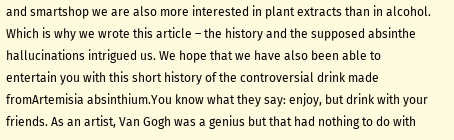and smartshop we are also more interested in plant extracts than in alcohol. Which is why we wrote this article – the history and the supposed absinthe hallucinations intrigued us. We hope that we have also been able to entertain you with this short history of the controversial drink made fromArtemisia absinthium.You know what they say: enjoy, but drink with your friends. As an artist, Van Gogh was a genius but that had nothing to do with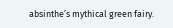absinthe’s mythical green fairy.